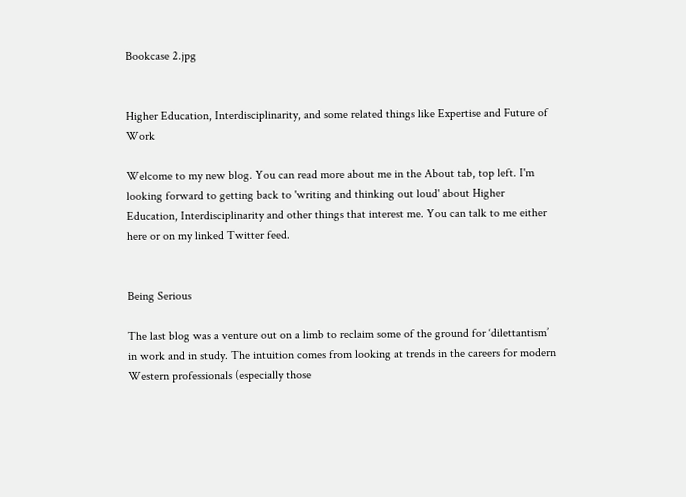Bookcase 2.jpg


Higher Education, Interdisciplinarity, and some related things like Expertise and Future of Work

Welcome to my new blog. You can read more about me in the About tab, top left. I'm looking forward to getting back to 'writing and thinking out loud' about Higher Education, Interdisciplinarity and other things that interest me. You can talk to me either here or on my linked Twitter feed.


Being Serious

The last blog was a venture out on a limb to reclaim some of the ground for ‘dilettantism’ in work and in study. The intuition comes from looking at trends in the careers for modern Western professionals (especially those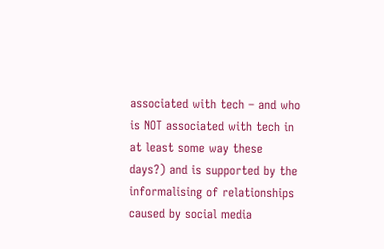associated with tech – and who is NOT associated with tech in at least some way these days?) and is supported by the informalising of relationships caused by social media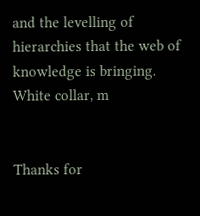and the levelling of hierarchies that the web of knowledge is bringing. White collar, m


Thanks for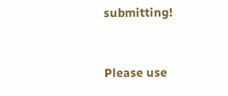submitting!



Please use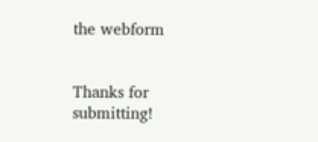the webform


Thanks for submitting!